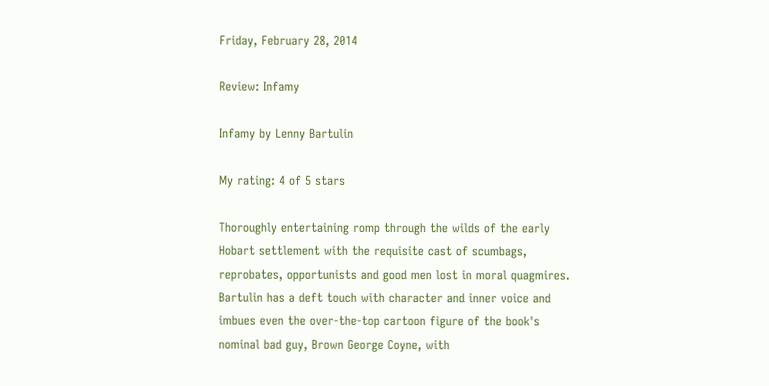Friday, February 28, 2014

Review: Infamy

Infamy by Lenny Bartulin

My rating: 4 of 5 stars

Thoroughly entertaining romp through the wilds of the early Hobart settlement with the requisite cast of scumbags, reprobates, opportunists and good men lost in moral quagmires. Bartulin has a deft touch with character and inner voice and imbues even the over-the-top cartoon figure of the book's nominal bad guy, Brown George Coyne, with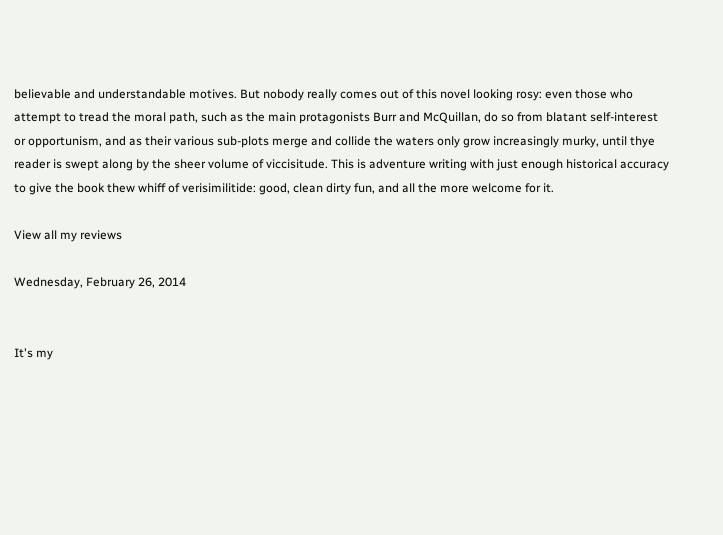believable and understandable motives. But nobody really comes out of this novel looking rosy: even those who attempt to tread the moral path, such as the main protagonists Burr and McQuillan, do so from blatant self-interest or opportunism, and as their various sub-plots merge and collide the waters only grow increasingly murky, until thye reader is swept along by the sheer volume of viccisitude. This is adventure writing with just enough historical accuracy to give the book thew whiff of verisimilitide: good, clean dirty fun, and all the more welcome for it.

View all my reviews

Wednesday, February 26, 2014


It's my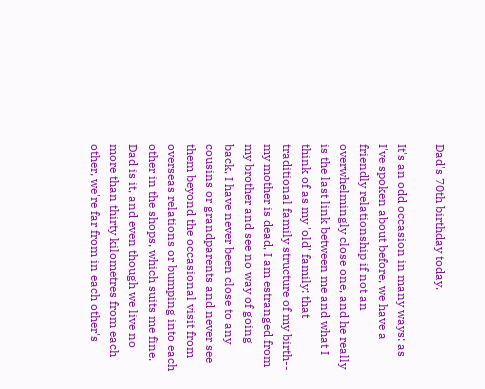Dad's 70th birthday today.

It's an odd occasion in many ways: as I've spoken about before, we have a friendly relationship if not an overwhelmingly close one, and he really is the last link between me and what I think of as my 'old' family: that traditional family structure of my birth-- my mother is dead, I am estranged from my brother and see no way of going back, I have never been close to any cousins or grandparents and never see them beyond the occasional visit from overseas relations or bumping into each other in the shops, which suits me fine. Dad is it, and even though we live no more than thirty kilometres from each other, we're far from in each other's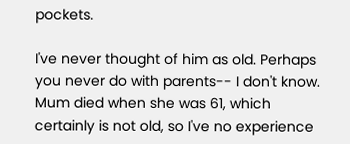pockets.

I've never thought of him as old. Perhaps you never do with parents-- I don't know. Mum died when she was 61, which certainly is not old, so I've no experience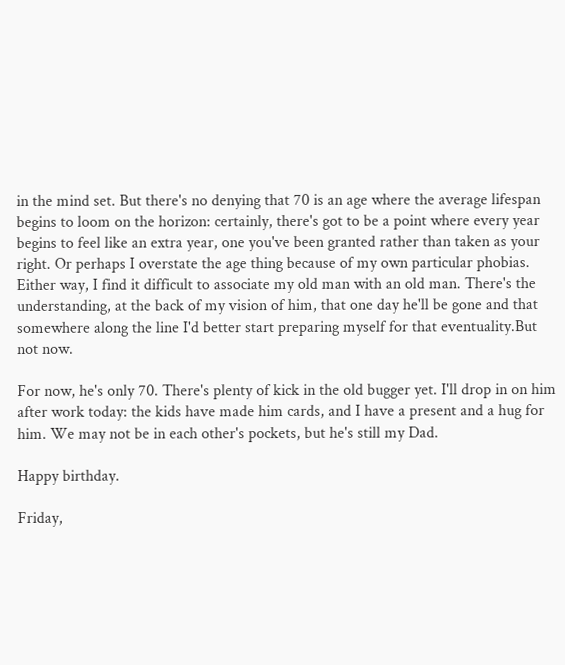in the mind set. But there's no denying that 70 is an age where the average lifespan begins to loom on the horizon: certainly, there's got to be a point where every year begins to feel like an extra year, one you've been granted rather than taken as your right. Or perhaps I overstate the age thing because of my own particular phobias. Either way, I find it difficult to associate my old man with an old man. There's the understanding, at the back of my vision of him, that one day he'll be gone and that somewhere along the line I'd better start preparing myself for that eventuality.But not now.

For now, he's only 70. There's plenty of kick in the old bugger yet. I'll drop in on him after work today: the kids have made him cards, and I have a present and a hug for him. We may not be in each other's pockets, but he's still my Dad.

Happy birthday.

Friday,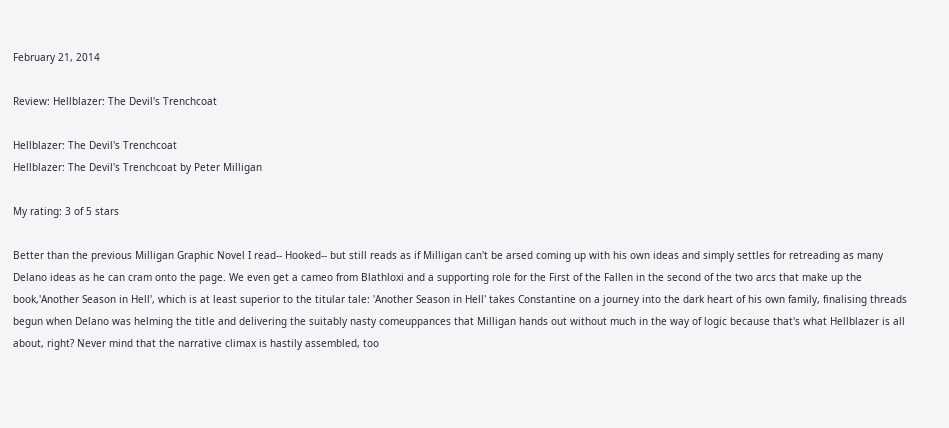February 21, 2014

Review: Hellblazer: The Devil's Trenchcoat

Hellblazer: The Devil's Trenchcoat
Hellblazer: The Devil's Trenchcoat by Peter Milligan

My rating: 3 of 5 stars

Better than the previous Milligan Graphic Novel I read-- Hooked-- but still reads as if Milligan can't be arsed coming up with his own ideas and simply settles for retreading as many Delano ideas as he can cram onto the page. We even get a cameo from Blathloxi and a supporting role for the First of the Fallen in the second of the two arcs that make up the book,'Another Season in Hell', which is at least superior to the titular tale: 'Another Season in Hell' takes Constantine on a journey into the dark heart of his own family, finalising threads begun when Delano was helming the title and delivering the suitably nasty comeuppances that Milligan hands out without much in the way of logic because that's what Hellblazer is all about, right? Never mind that the narrative climax is hastily assembled, too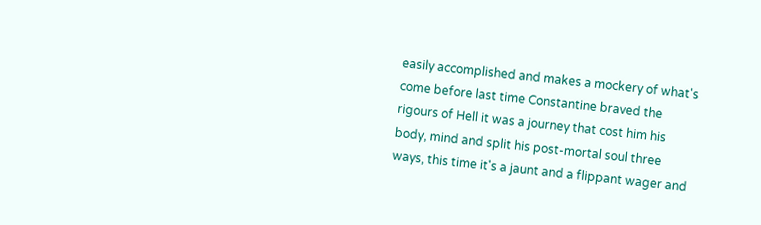easily accomplished and makes a mockery of what's come before last time Constantine braved the rigours of Hell it was a journey that cost him his body, mind and split his post-mortal soul three ways, this time it's a jaunt and a flippant wager and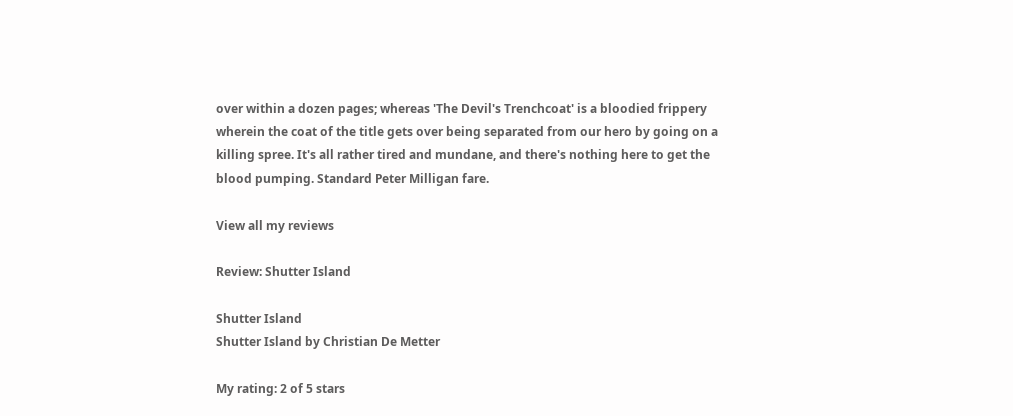over within a dozen pages; whereas 'The Devil's Trenchcoat' is a bloodied frippery wherein the coat of the title gets over being separated from our hero by going on a killing spree. It's all rather tired and mundane, and there's nothing here to get the blood pumping. Standard Peter Milligan fare.

View all my reviews

Review: Shutter Island

Shutter Island
Shutter Island by Christian De Metter

My rating: 2 of 5 stars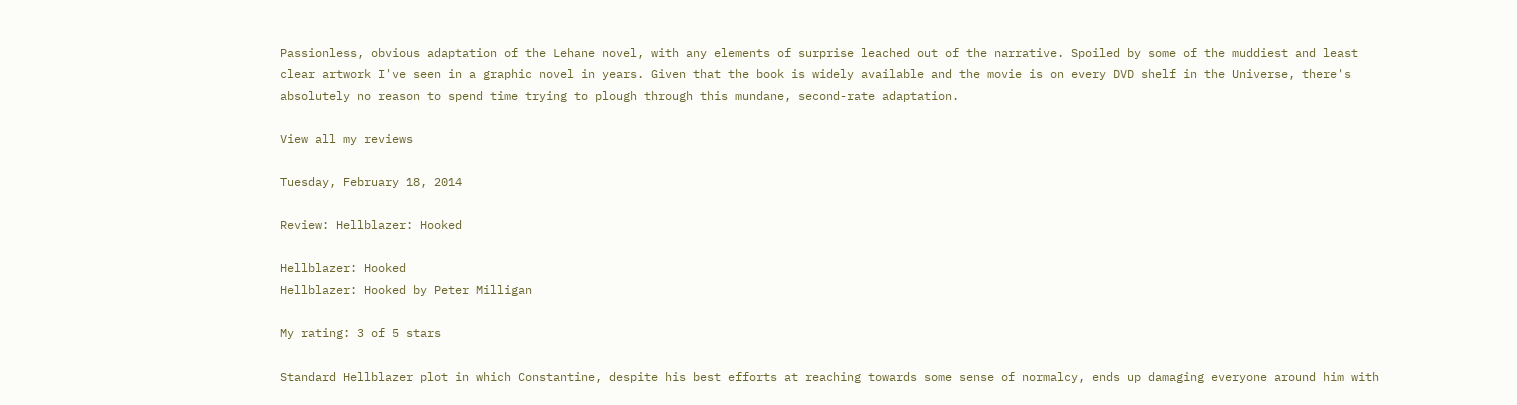Passionless, obvious adaptation of the Lehane novel, with any elements of surprise leached out of the narrative. Spoiled by some of the muddiest and least clear artwork I've seen in a graphic novel in years. Given that the book is widely available and the movie is on every DVD shelf in the Universe, there's absolutely no reason to spend time trying to plough through this mundane, second-rate adaptation.

View all my reviews

Tuesday, February 18, 2014

Review: Hellblazer: Hooked

Hellblazer: Hooked
Hellblazer: Hooked by Peter Milligan

My rating: 3 of 5 stars

Standard Hellblazer plot in which Constantine, despite his best efforts at reaching towards some sense of normalcy, ends up damaging everyone around him with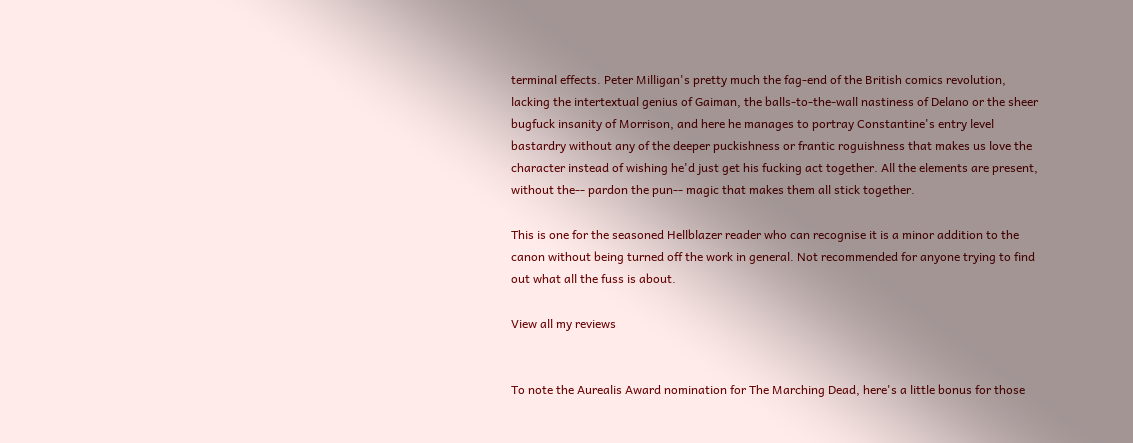terminal effects. Peter Milligan's pretty much the fag-end of the British comics revolution, lacking the intertextual genius of Gaiman, the balls-to-the-wall nastiness of Delano or the sheer bugfuck insanity of Morrison, and here he manages to portray Constantine's entry level bastardry without any of the deeper puckishness or frantic roguishness that makes us love the character instead of wishing he'd just get his fucking act together. All the elements are present, without the-- pardon the pun-- magic that makes them all stick together.

This is one for the seasoned Hellblazer reader who can recognise it is a minor addition to the canon without being turned off the work in general. Not recommended for anyone trying to find out what all the fuss is about.

View all my reviews


To note the Aurealis Award nomination for The Marching Dead, here's a little bonus for those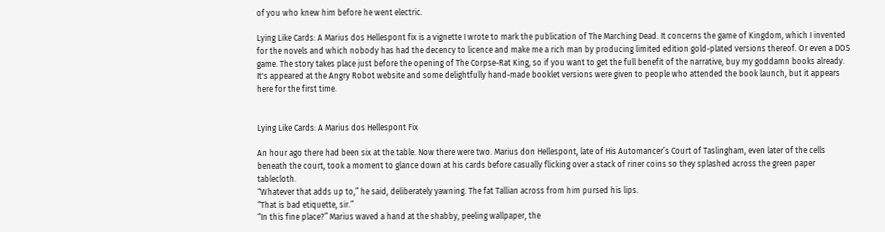of you who knew him before he went electric.

Lying Like Cards: A Marius dos Hellespont fix is a vignette I wrote to mark the publication of The Marching Dead. It concerns the game of Kingdom, which I invented for the novels and which nobody has had the decency to licence and make me a rich man by producing limited edition gold-plated versions thereof. Or even a DOS game. The story takes place just before the opening of The Corpse-Rat King, so if you want to get the full benefit of the narrative, buy my goddamn books already. It's appeared at the Angry Robot website and some delightfully hand-made booklet versions were given to people who attended the book launch, but it appears here for the first time.


Lying Like Cards: A Marius dos Hellespont Fix

An hour ago there had been six at the table. Now there were two. Marius don Hellespont, late of His Automancer’s Court of Taslingham, even later of the cells beneath the court, took a moment to glance down at his cards before casually flicking over a stack of riner coins so they splashed across the green paper tablecloth.
“Whatever that adds up to,” he said, deliberately yawning. The fat Tallian across from him pursed his lips.
“That is bad etiquette, sir.”
“In this fine place?” Marius waved a hand at the shabby, peeling wallpaper, the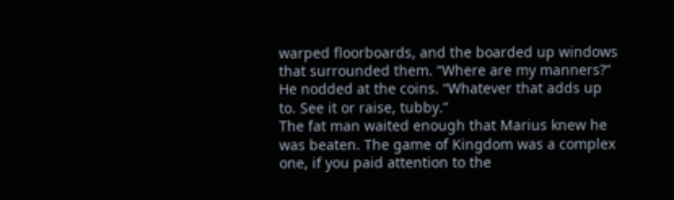warped floorboards, and the boarded up windows that surrounded them. “Where are my manners?” He nodded at the coins. “Whatever that adds up to. See it or raise, tubby.”
The fat man waited enough that Marius knew he was beaten. The game of Kingdom was a complex one, if you paid attention to the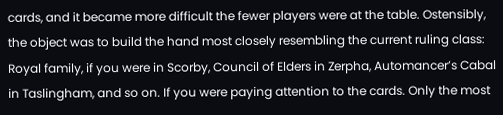cards, and it became more difficult the fewer players were at the table. Ostensibly, the object was to build the hand most closely resembling the current ruling class: Royal family, if you were in Scorby, Council of Elders in Zerpha, Automancer’s Cabal in Taslingham, and so on. If you were paying attention to the cards. Only the most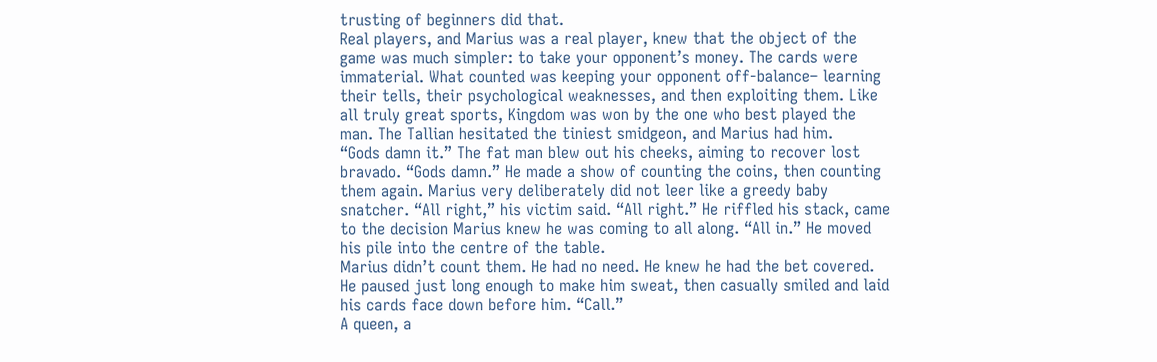trusting of beginners did that.
Real players, and Marius was a real player, knew that the object of the game was much simpler: to take your opponent’s money. The cards were immaterial. What counted was keeping your opponent off-balance– learning their tells, their psychological weaknesses, and then exploiting them. Like all truly great sports, Kingdom was won by the one who best played the man. The Tallian hesitated the tiniest smidgeon, and Marius had him.
“Gods damn it.” The fat man blew out his cheeks, aiming to recover lost bravado. “Gods damn.” He made a show of counting the coins, then counting them again. Marius very deliberately did not leer like a greedy baby snatcher. “All right,” his victim said. “All right.” He riffled his stack, came to the decision Marius knew he was coming to all along. “All in.” He moved his pile into the centre of the table.
Marius didn’t count them. He had no need. He knew he had the bet covered. He paused just long enough to make him sweat, then casually smiled and laid his cards face down before him. “Call.”
A queen, a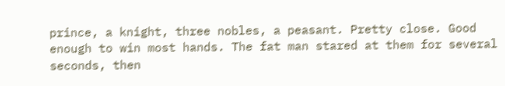prince, a knight, three nobles, a peasant. Pretty close. Good enough to win most hands. The fat man stared at them for several seconds, then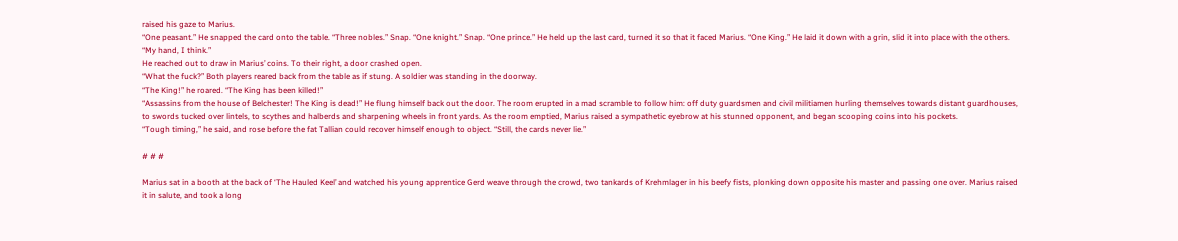raised his gaze to Marius.
“One peasant.” He snapped the card onto the table. “Three nobles.” Snap. “One knight.” Snap. “One prince.” He held up the last card, turned it so that it faced Marius. “One King.” He laid it down with a grin, slid it into place with the others. “My hand, I think.”
He reached out to draw in Marius’ coins. To their right, a door crashed open.
“What the fuck?” Both players reared back from the table as if stung. A soldier was standing in the doorway.
“The King!” he roared. “The King has been killed!”
“Assassins from the house of Belchester! The King is dead!” He flung himself back out the door. The room erupted in a mad scramble to follow him: off duty guardsmen and civil militiamen hurling themselves towards distant guardhouses, to swords tucked over lintels, to scythes and halberds and sharpening wheels in front yards. As the room emptied, Marius raised a sympathetic eyebrow at his stunned opponent, and began scooping coins into his pockets.
“Tough timing,” he said, and rose before the fat Tallian could recover himself enough to object. “Still, the cards never lie.”

# # #

Marius sat in a booth at the back of ‘The Hauled Keel’ and watched his young apprentice Gerd weave through the crowd, two tankards of Krehmlager in his beefy fists, plonking down opposite his master and passing one over. Marius raised it in salute, and took a long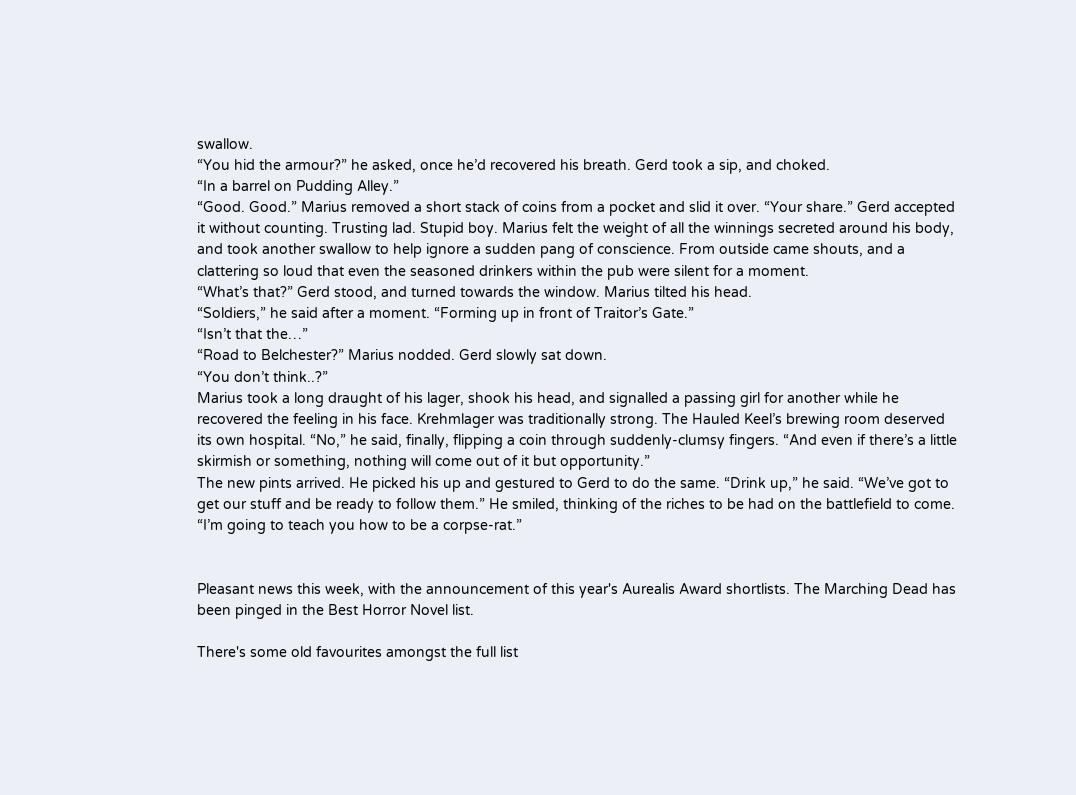swallow.
“You hid the armour?” he asked, once he’d recovered his breath. Gerd took a sip, and choked.
“In a barrel on Pudding Alley.”
“Good. Good.” Marius removed a short stack of coins from a pocket and slid it over. “Your share.” Gerd accepted it without counting. Trusting lad. Stupid boy. Marius felt the weight of all the winnings secreted around his body, and took another swallow to help ignore a sudden pang of conscience. From outside came shouts, and a clattering so loud that even the seasoned drinkers within the pub were silent for a moment.
“What’s that?” Gerd stood, and turned towards the window. Marius tilted his head.
“Soldiers,” he said after a moment. “Forming up in front of Traitor’s Gate.”
“Isn’t that the…”
“Road to Belchester?” Marius nodded. Gerd slowly sat down.
“You don’t think..?”
Marius took a long draught of his lager, shook his head, and signalled a passing girl for another while he recovered the feeling in his face. Krehmlager was traditionally strong. The Hauled Keel’s brewing room deserved its own hospital. “No,” he said, finally, flipping a coin through suddenly-clumsy fingers. “And even if there’s a little skirmish or something, nothing will come out of it but opportunity.”
The new pints arrived. He picked his up and gestured to Gerd to do the same. “Drink up,” he said. “We’ve got to get our stuff and be ready to follow them.” He smiled, thinking of the riches to be had on the battlefield to come. “I’m going to teach you how to be a corpse-rat.”


Pleasant news this week, with the announcement of this year's Aurealis Award shortlists. The Marching Dead has been pinged in the Best Horror Novel list.

There's some old favourites amongst the full list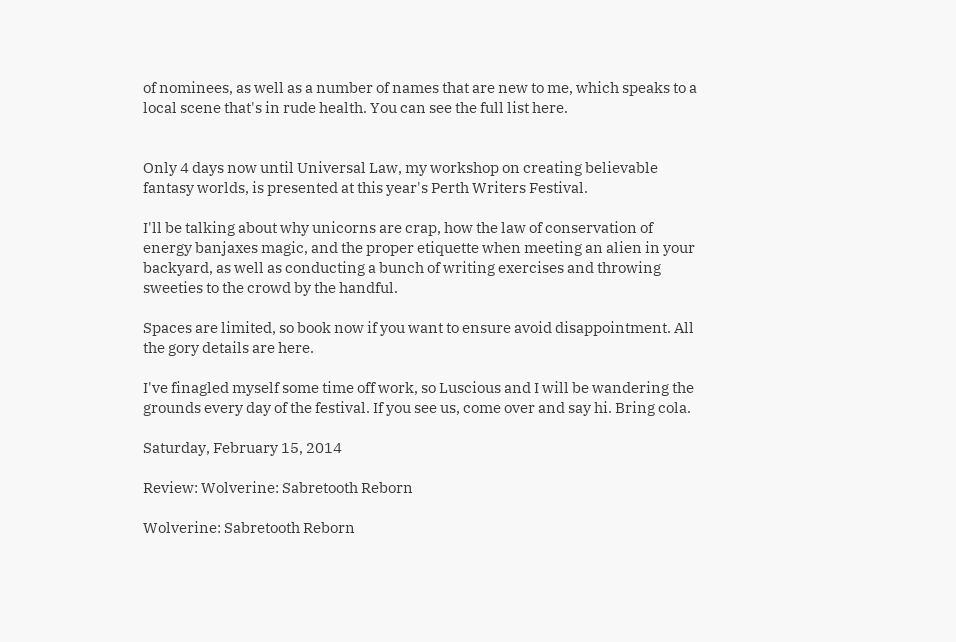of nominees, as well as a number of names that are new to me, which speaks to a local scene that's in rude health. You can see the full list here.


Only 4 days now until Universal Law, my workshop on creating believable fantasy worlds, is presented at this year's Perth Writers Festival.

I'll be talking about why unicorns are crap, how the law of conservation of energy banjaxes magic, and the proper etiquette when meeting an alien in your backyard, as well as conducting a bunch of writing exercises and throwing sweeties to the crowd by the handful.

Spaces are limited, so book now if you want to ensure avoid disappointment. All the gory details are here.

I've finagled myself some time off work, so Luscious and I will be wandering the grounds every day of the festival. If you see us, come over and say hi. Bring cola.

Saturday, February 15, 2014

Review: Wolverine: Sabretooth Reborn

Wolverine: Sabretooth Reborn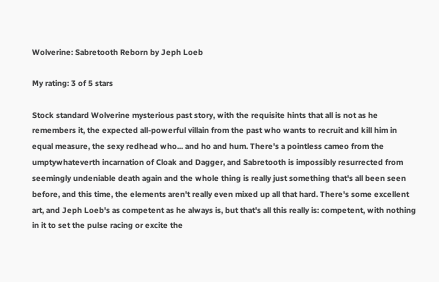Wolverine: Sabretooth Reborn by Jeph Loeb

My rating: 3 of 5 stars

Stock standard Wolverine mysterious past story, with the requisite hints that all is not as he remembers it, the expected all-powerful villain from the past who wants to recruit and kill him in equal measure, the sexy redhead who... and ho and hum. There's a pointless cameo from the umptywhateverth incarnation of Cloak and Dagger, and Sabretooth is impossibly resurrected from seemingly undeniable death again and the whole thing is really just something that's all been seen before, and this time, the elements aren't really even mixed up all that hard. There's some excellent art, and Jeph Loeb's as competent as he always is, but that's all this really is: competent, with nothing in it to set the pulse racing or excite the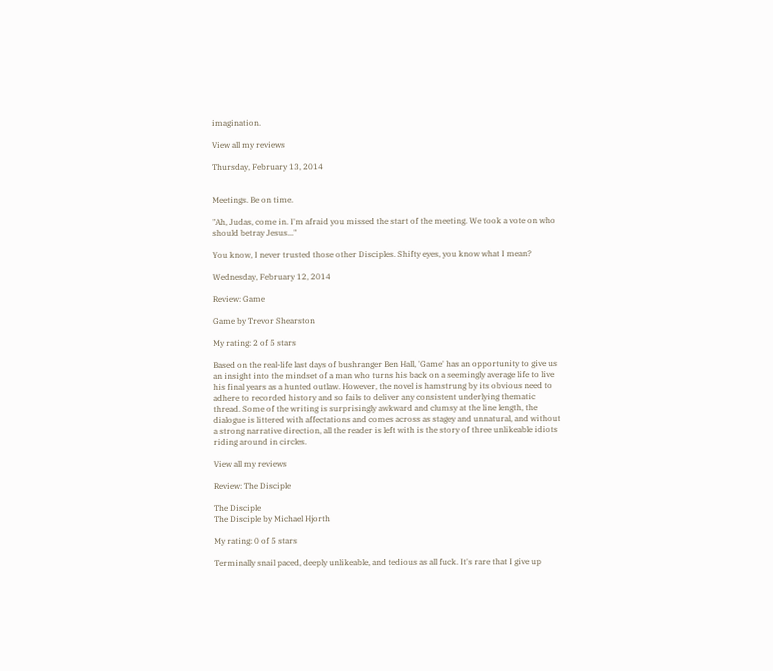imagination.

View all my reviews

Thursday, February 13, 2014


Meetings. Be on time.

"Ah, Judas, come in. I'm afraid you missed the start of the meeting. We took a vote on who should betray Jesus..."

You know, I never trusted those other Disciples. Shifty eyes, you know what I mean?

Wednesday, February 12, 2014

Review: Game

Game by Trevor Shearston

My rating: 2 of 5 stars

Based on the real-life last days of bushranger Ben Hall, 'Game' has an opportunity to give us an insight into the mindset of a man who turns his back on a seemingly average life to live his final years as a hunted outlaw. However, the novel is hamstrung by its obvious need to adhere to recorded history and so fails to deliver any consistent underlying thematic thread. Some of the writing is surprisingly awkward and clumsy at the line length, the dialogue is littered with affectations and comes across as stagey and unnatural, and without a strong narrative direction, all the reader is left with is the story of three unlikeable idiots riding around in circles.

View all my reviews

Review: The Disciple

The Disciple
The Disciple by Michael Hjorth

My rating: 0 of 5 stars

Terminally snail paced, deeply unlikeable, and tedious as all fuck. It's rare that I give up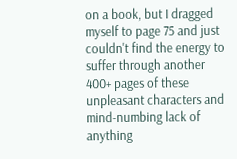on a book, but I dragged myself to page 75 and just couldn't find the energy to suffer through another 400+ pages of these unpleasant characters and mind-numbing lack of anything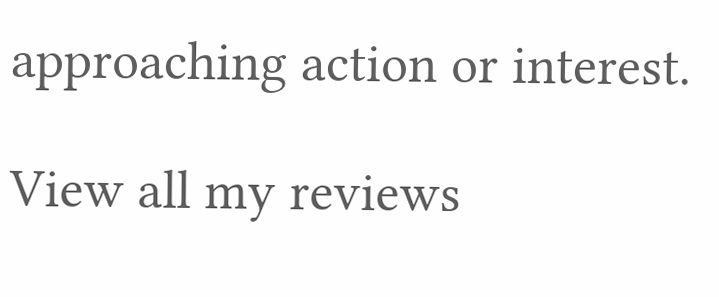approaching action or interest.

View all my reviews